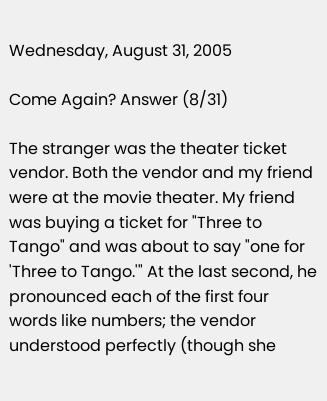Wednesday, August 31, 2005

Come Again? Answer (8/31)

The stranger was the theater ticket vendor. Both the vendor and my friend were at the movie theater. My friend was buying a ticket for "Three to Tango" and was about to say "one for 'Three to Tango.'" At the last second, he pronounced each of the first four words like numbers; the vendor understood perfectly (though she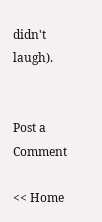didn't laugh).


Post a Comment

<< Home